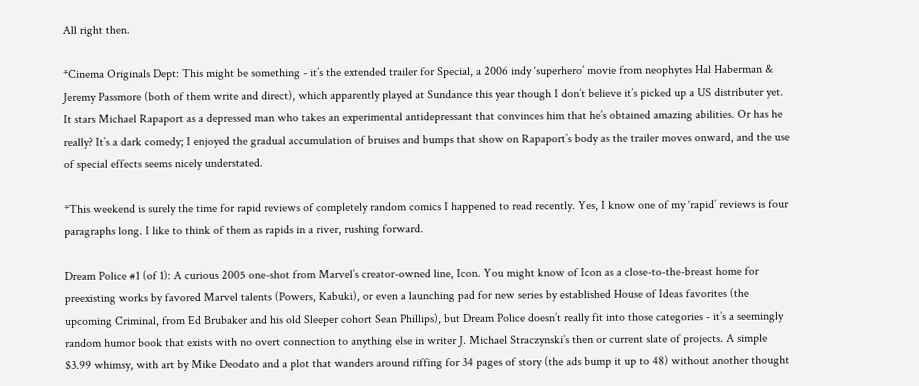All right then.

*Cinema Originals Dept: This might be something - it’s the extended trailer for Special, a 2006 indy ‘superhero’ movie from neophytes Hal Haberman & Jeremy Passmore (both of them write and direct), which apparently played at Sundance this year though I don’t believe it’s picked up a US distributer yet. It stars Michael Rapaport as a depressed man who takes an experimental antidepressant that convinces him that he’s obtained amazing abilities. Or has he really? It’s a dark comedy; I enjoyed the gradual accumulation of bruises and bumps that show on Rapaport’s body as the trailer moves onward, and the use of special effects seems nicely understated.

*This weekend is surely the time for rapid reviews of completely random comics I happened to read recently. Yes, I know one of my ‘rapid’ reviews is four paragraphs long. I like to think of them as rapids in a river, rushing forward.

Dream Police #1 (of 1): A curious 2005 one-shot from Marvel’s creator-owned line, Icon. You might know of Icon as a close-to-the-breast home for preexisting works by favored Marvel talents (Powers, Kabuki), or even a launching pad for new series by established House of Ideas favorites (the upcoming Criminal, from Ed Brubaker and his old Sleeper cohort Sean Phillips), but Dream Police doesn’t really fit into those categories - it’s a seemingly random humor book that exists with no overt connection to anything else in writer J. Michael Straczynski’s then or current slate of projects. A simple $3.99 whimsy, with art by Mike Deodato and a plot that wanders around riffing for 34 pages of story (the ads bump it up to 48) without another thought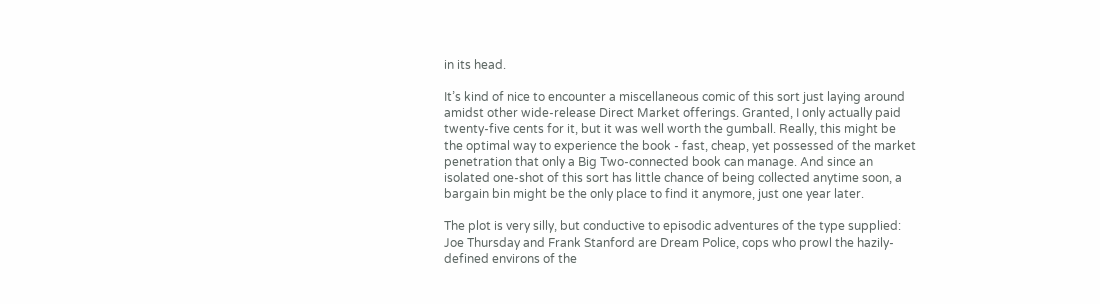in its head.

It’s kind of nice to encounter a miscellaneous comic of this sort just laying around amidst other wide-release Direct Market offerings. Granted, I only actually paid twenty-five cents for it, but it was well worth the gumball. Really, this might be the optimal way to experience the book - fast, cheap, yet possessed of the market penetration that only a Big Two-connected book can manage. And since an isolated one-shot of this sort has little chance of being collected anytime soon, a bargain bin might be the only place to find it anymore, just one year later.

The plot is very silly, but conductive to episodic adventures of the type supplied: Joe Thursday and Frank Stanford are Dream Police, cops who prowl the hazily-defined environs of the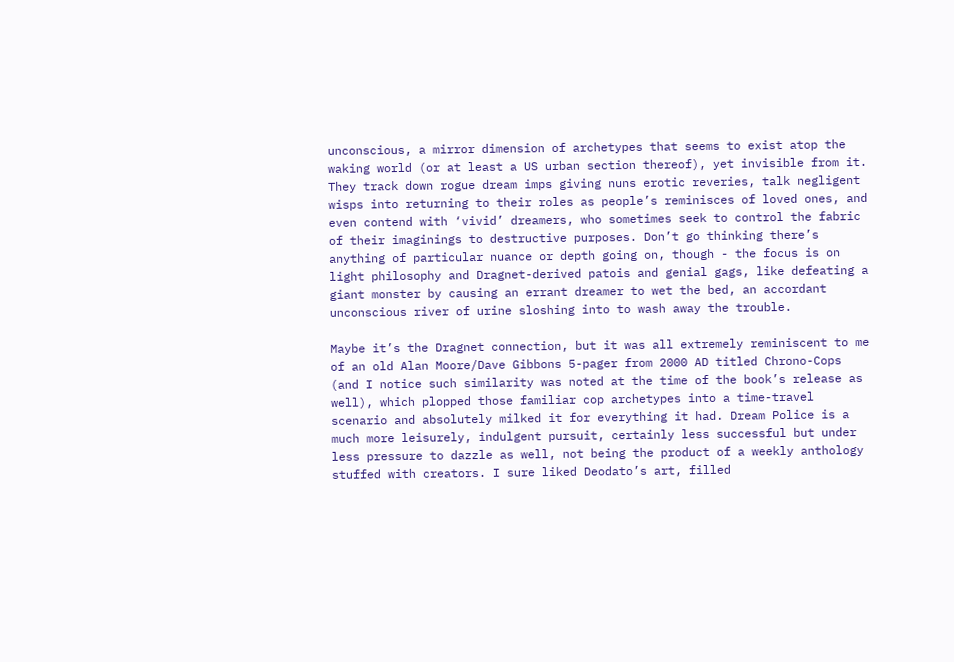unconscious, a mirror dimension of archetypes that seems to exist atop the waking world (or at least a US urban section thereof), yet invisible from it. They track down rogue dream imps giving nuns erotic reveries, talk negligent wisps into returning to their roles as people’s reminisces of loved ones, and even contend with ‘vivid’ dreamers, who sometimes seek to control the fabric of their imaginings to destructive purposes. Don’t go thinking there’s anything of particular nuance or depth going on, though - the focus is on light philosophy and Dragnet-derived patois and genial gags, like defeating a giant monster by causing an errant dreamer to wet the bed, an accordant unconscious river of urine sloshing into to wash away the trouble.

Maybe it’s the Dragnet connection, but it was all extremely reminiscent to me of an old Alan Moore/Dave Gibbons 5-pager from 2000 AD titled Chrono-Cops (and I notice such similarity was noted at the time of the book’s release as well), which plopped those familiar cop archetypes into a time-travel scenario and absolutely milked it for everything it had. Dream Police is a much more leisurely, indulgent pursuit, certainly less successful but under less pressure to dazzle as well, not being the product of a weekly anthology stuffed with creators. I sure liked Deodato’s art, filled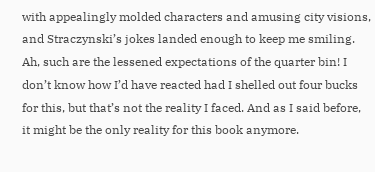with appealingly molded characters and amusing city visions, and Straczynski’s jokes landed enough to keep me smiling. Ah, such are the lessened expectations of the quarter bin! I don’t know how I’d have reacted had I shelled out four bucks for this, but that’s not the reality I faced. And as I said before, it might be the only reality for this book anymore.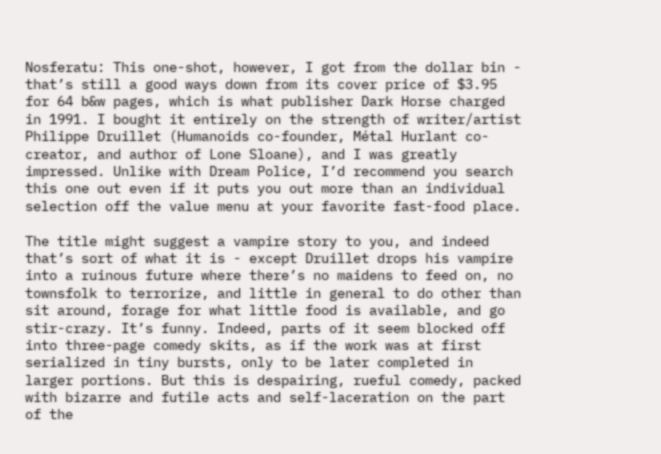Nosferatu: This one-shot, however, I got from the dollar bin - that’s still a good ways down from its cover price of $3.95 for 64 b&w pages, which is what publisher Dark Horse charged in 1991. I bought it entirely on the strength of writer/artist Philippe Druillet (Humanoids co-founder, Métal Hurlant co-creator, and author of Lone Sloane), and I was greatly impressed. Unlike with Dream Police, I’d recommend you search this one out even if it puts you out more than an individual selection off the value menu at your favorite fast-food place.

The title might suggest a vampire story to you, and indeed that’s sort of what it is - except Druillet drops his vampire into a ruinous future where there’s no maidens to feed on, no townsfolk to terrorize, and little in general to do other than sit around, forage for what little food is available, and go stir-crazy. It’s funny. Indeed, parts of it seem blocked off into three-page comedy skits, as if the work was at first serialized in tiny bursts, only to be later completed in larger portions. But this is despairing, rueful comedy, packed with bizarre and futile acts and self-laceration on the part of the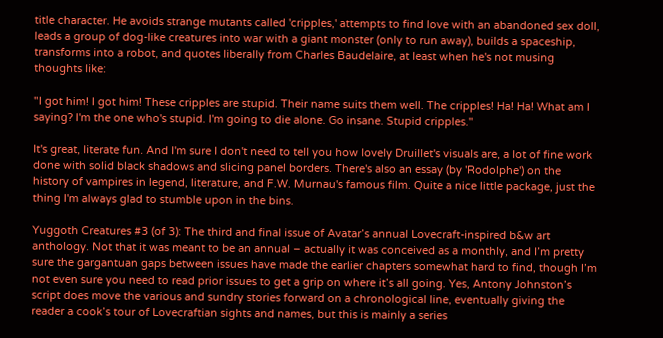title character. He avoids strange mutants called 'cripples,' attempts to find love with an abandoned sex doll, leads a group of dog-like creatures into war with a giant monster (only to run away), builds a spaceship, transforms into a robot, and quotes liberally from Charles Baudelaire, at least when he's not musing thoughts like:

"I got him! I got him! These cripples are stupid. Their name suits them well. The cripples! Ha! Ha! What am I saying? I'm the one who's stupid. I'm going to die alone. Go insane. Stupid cripples."

It's great, literate fun. And I'm sure I don't need to tell you how lovely Druillet's visuals are, a lot of fine work done with solid black shadows and slicing panel borders. There's also an essay (by 'Rodolphe') on the history of vampires in legend, literature, and F.W. Murnau's famous film. Quite a nice little package, just the thing I'm always glad to stumble upon in the bins.

Yuggoth Creatures #3 (of 3): The third and final issue of Avatar’s annual Lovecraft-inspired b&w art anthology. Not that it was meant to be an annual – actually it was conceived as a monthly, and I’m pretty sure the gargantuan gaps between issues have made the earlier chapters somewhat hard to find, though I’m not even sure you need to read prior issues to get a grip on where it’s all going. Yes, Antony Johnston’s script does move the various and sundry stories forward on a chronological line, eventually giving the reader a cook’s tour of Lovecraftian sights and names, but this is mainly a series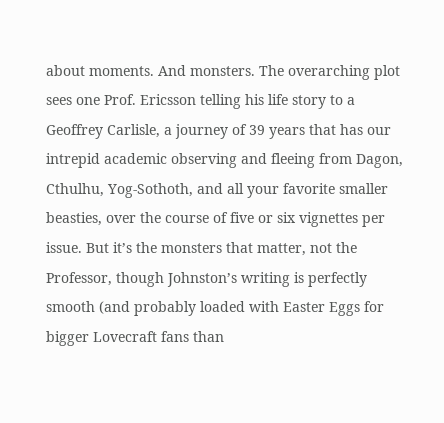about moments. And monsters. The overarching plot sees one Prof. Ericsson telling his life story to a Geoffrey Carlisle, a journey of 39 years that has our intrepid academic observing and fleeing from Dagon, Cthulhu, Yog-Sothoth, and all your favorite smaller beasties, over the course of five or six vignettes per issue. But it’s the monsters that matter, not the Professor, though Johnston’s writing is perfectly smooth (and probably loaded with Easter Eggs for bigger Lovecraft fans than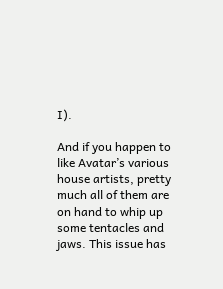I).

And if you happen to like Avatar’s various house artists, pretty much all of them are on hand to whip up some tentacles and jaws. This issue has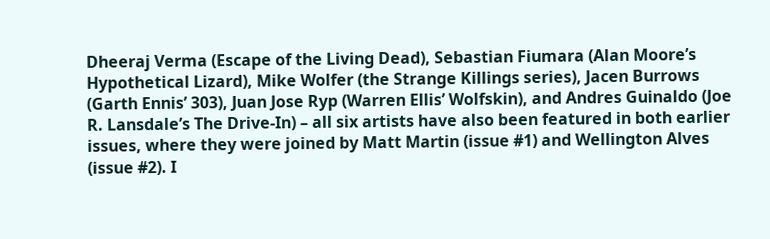Dheeraj Verma (Escape of the Living Dead), Sebastian Fiumara (Alan Moore’s Hypothetical Lizard), Mike Wolfer (the Strange Killings series), Jacen Burrows (Garth Ennis’ 303), Juan Jose Ryp (Warren Ellis’ Wolfskin), and Andres Guinaldo (Joe R. Lansdale’s The Drive-In) – all six artists have also been featured in both earlier issues, where they were joined by Matt Martin (issue #1) and Wellington Alves (issue #2). I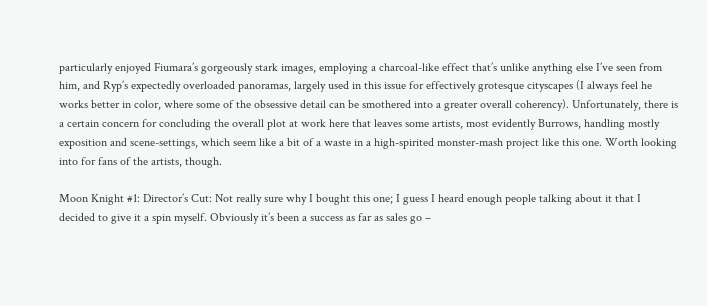particularly enjoyed Fiumara’s gorgeously stark images, employing a charcoal-like effect that’s unlike anything else I’ve seen from him, and Ryp’s expectedly overloaded panoramas, largely used in this issue for effectively grotesque cityscapes (I always feel he works better in color, where some of the obsessive detail can be smothered into a greater overall coherency). Unfortunately, there is a certain concern for concluding the overall plot at work here that leaves some artists, most evidently Burrows, handling mostly exposition and scene-settings, which seem like a bit of a waste in a high-spirited monster-mash project like this one. Worth looking into for fans of the artists, though.

Moon Knight #1: Director’s Cut: Not really sure why I bought this one; I guess I heard enough people talking about it that I decided to give it a spin myself. Obviously it’s been a success as far as sales go –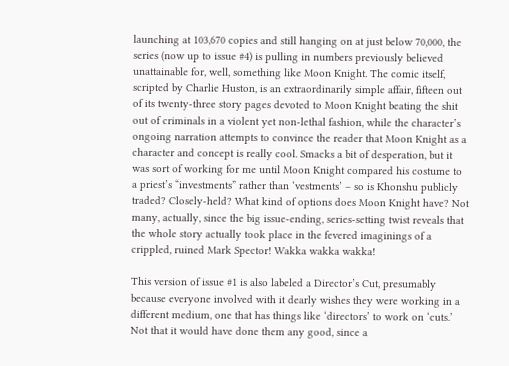launching at 103,670 copies and still hanging on at just below 70,000, the series (now up to issue #4) is pulling in numbers previously believed unattainable for, well, something like Moon Knight. The comic itself, scripted by Charlie Huston, is an extraordinarily simple affair, fifteen out of its twenty-three story pages devoted to Moon Knight beating the shit out of criminals in a violent yet non-lethal fashion, while the character’s ongoing narration attempts to convince the reader that Moon Knight as a character and concept is really cool. Smacks a bit of desperation, but it was sort of working for me until Moon Knight compared his costume to a priest’s “investments” rather than ‘vestments’ – so is Khonshu publicly traded? Closely-held? What kind of options does Moon Knight have? Not many, actually, since the big issue-ending, series-setting twist reveals that the whole story actually took place in the fevered imaginings of a crippled, ruined Mark Spector! Wakka wakka wakka!

This version of issue #1 is also labeled a Director’s Cut, presumably because everyone involved with it dearly wishes they were working in a different medium, one that has things like ‘directors’ to work on ‘cuts.’ Not that it would have done them any good, since a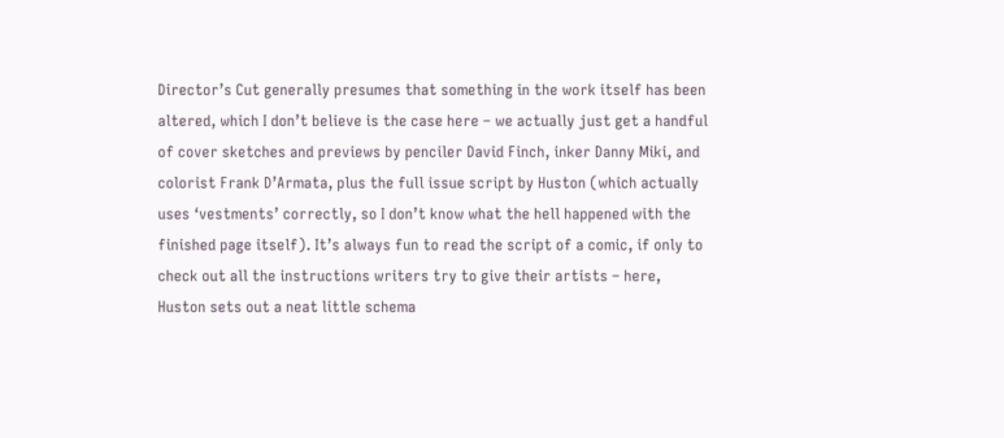Director’s Cut generally presumes that something in the work itself has been altered, which I don’t believe is the case here – we actually just get a handful of cover sketches and previews by penciler David Finch, inker Danny Miki, and colorist Frank D’Armata, plus the full issue script by Huston (which actually uses ‘vestments’ correctly, so I don’t know what the hell happened with the finished page itself). It’s always fun to read the script of a comic, if only to check out all the instructions writers try to give their artists – here, Huston sets out a neat little schema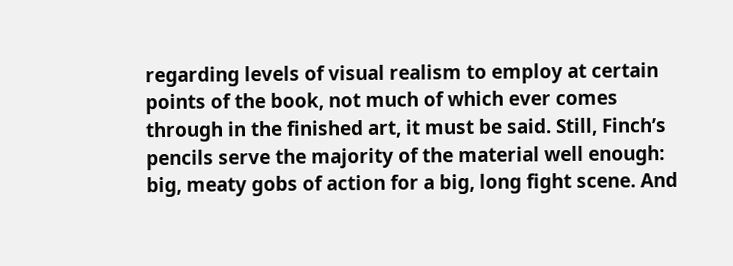regarding levels of visual realism to employ at certain points of the book, not much of which ever comes through in the finished art, it must be said. Still, Finch’s pencils serve the majority of the material well enough: big, meaty gobs of action for a big, long fight scene. And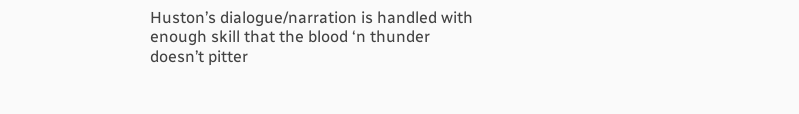Huston’s dialogue/narration is handled with enough skill that the blood ‘n thunder doesn’t pitter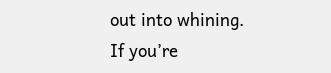out into whining. If you’re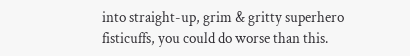into straight-up, grim & gritty superhero fisticuffs, you could do worse than this.